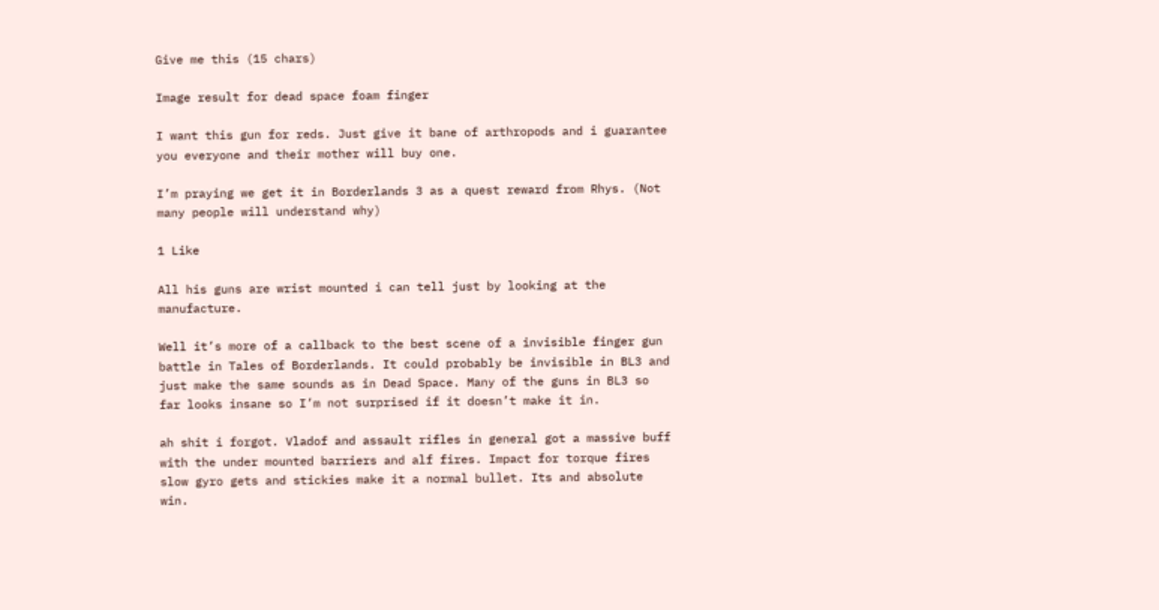Give me this (15 chars)

Image result for dead space foam finger

I want this gun for reds. Just give it bane of arthropods and i guarantee you everyone and their mother will buy one.

I’m praying we get it in Borderlands 3 as a quest reward from Rhys. (Not many people will understand why)

1 Like

All his guns are wrist mounted i can tell just by looking at the manufacture.

Well it’s more of a callback to the best scene of a invisible finger gun battle in Tales of Borderlands. It could probably be invisible in BL3 and just make the same sounds as in Dead Space. Many of the guns in BL3 so far looks insane so I’m not surprised if it doesn’t make it in.

ah shit i forgot. Vladof and assault rifles in general got a massive buff with the under mounted barriers and alf fires. Impact for torque fires slow gyro gets and stickies make it a normal bullet. Its and absolute win.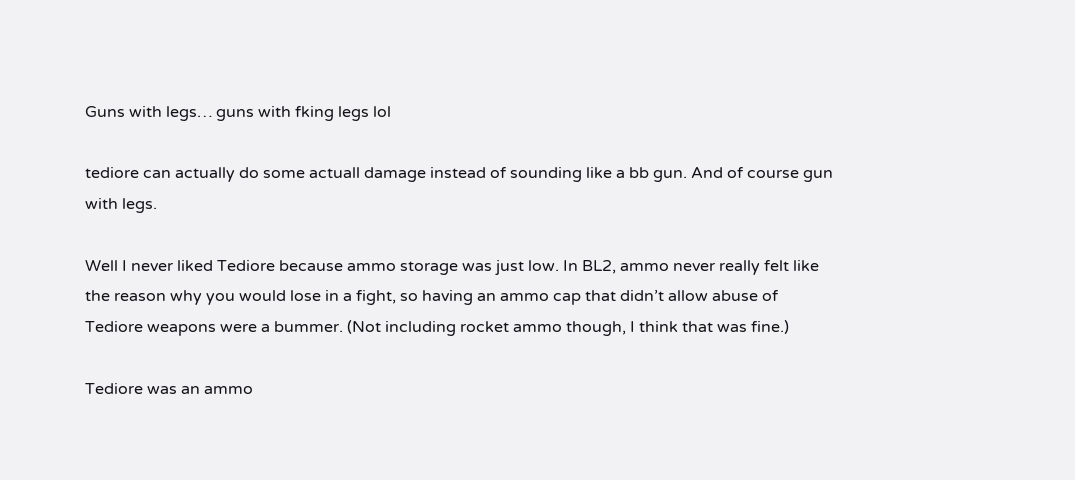Guns with legs… guns with fking legs lol

tediore can actually do some actuall damage instead of sounding like a bb gun. And of course gun with legs.

Well I never liked Tediore because ammo storage was just low. In BL2, ammo never really felt like the reason why you would lose in a fight, so having an ammo cap that didn’t allow abuse of Tediore weapons were a bummer. (Not including rocket ammo though, I think that was fine.)

Tediore was an ammo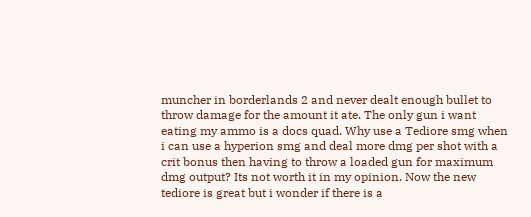muncher in borderlands 2 and never dealt enough bullet to throw damage for the amount it ate. The only gun i want eating my ammo is a docs quad. Why use a Tediore smg when i can use a hyperion smg and deal more dmg per shot with a crit bonus then having to throw a loaded gun for maximum dmg output? Its not worth it in my opinion. Now the new tediore is great but i wonder if there is a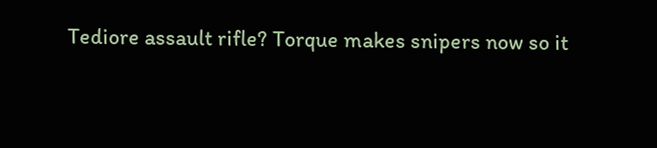Tediore assault rifle? Torque makes snipers now so it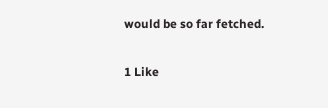would be so far fetched.

1 Like